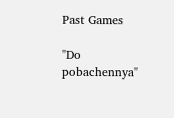Past Games

"Do pobachennya"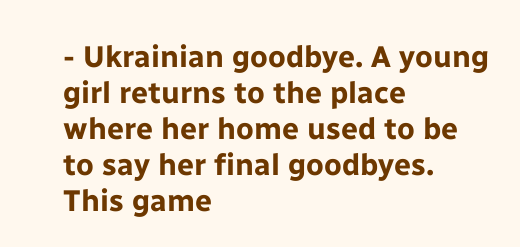- Ukrainian goodbye. A young girl returns to the place where her home used to be to say her final goodbyes. This game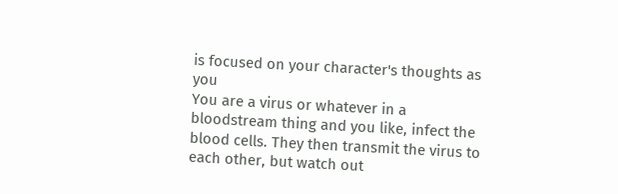is focused on your character's thoughts as you
You are a virus or whatever in a bloodstream thing and you like, infect the blood cells. They then transmit the virus to each other, but watch out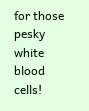for those pesky white blood cells!